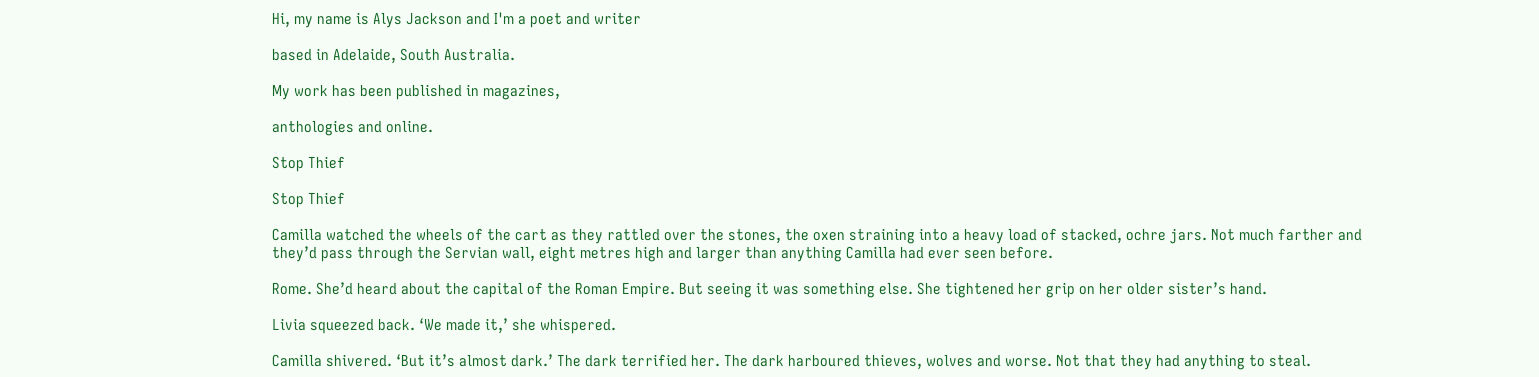Hi, my name is Alys Jackson and I'm a poet and writer

based in Adelaide, South Australia.

My work has been published in magazines,

anthologies and online.

Stop Thief

Stop Thief

Camilla watched the wheels of the cart as they rattled over the stones, the oxen straining into a heavy load of stacked, ochre jars. Not much farther and they’d pass through the Servian wall, eight metres high and larger than anything Camilla had ever seen before.

Rome. She’d heard about the capital of the Roman Empire. But seeing it was something else. She tightened her grip on her older sister’s hand.

Livia squeezed back. ‘We made it,’ she whispered.

Camilla shivered. ‘But it’s almost dark.’ The dark terrified her. The dark harboured thieves, wolves and worse. Not that they had anything to steal.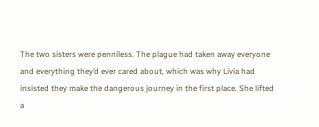The two sisters were penniless. The plague had taken away everyone and everything they’d ever cared about, which was why Livia had insisted they make the dangerous journey in the first place. She lifted a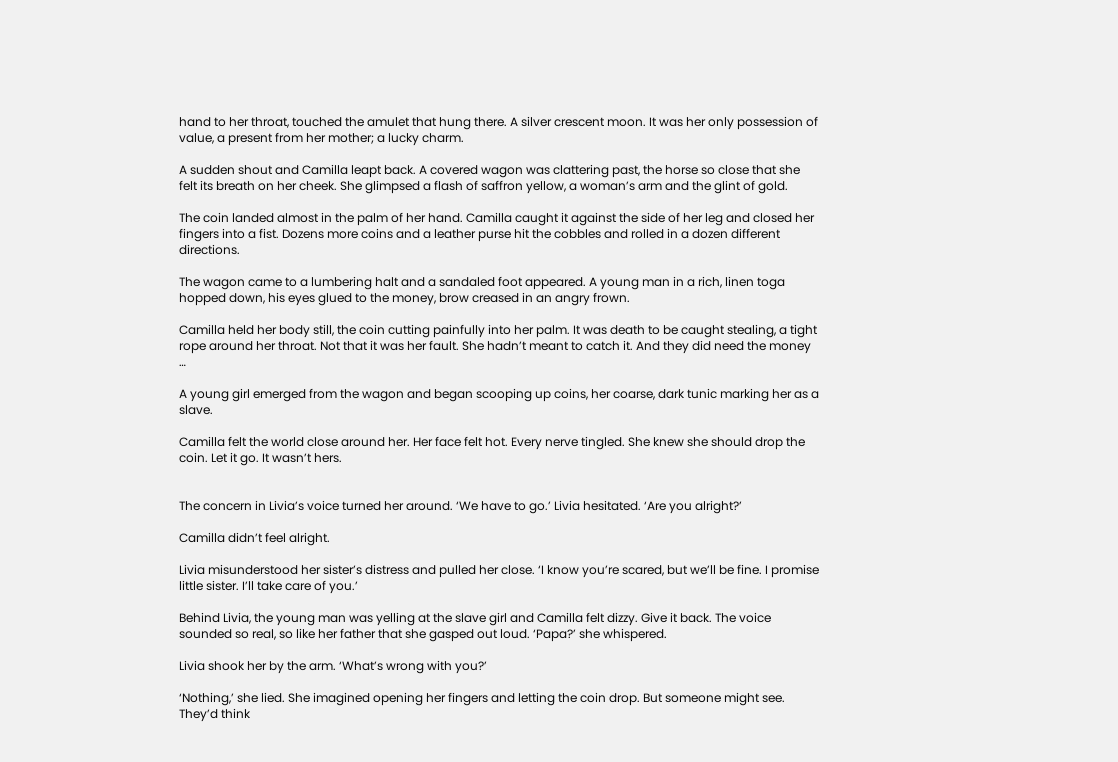hand to her throat, touched the amulet that hung there. A silver crescent moon. It was her only possession of value, a present from her mother; a lucky charm.

A sudden shout and Camilla leapt back. A covered wagon was clattering past, the horse so close that she felt its breath on her cheek. She glimpsed a flash of saffron yellow, a woman’s arm and the glint of gold.

The coin landed almost in the palm of her hand. Camilla caught it against the side of her leg and closed her fingers into a fist. Dozens more coins and a leather purse hit the cobbles and rolled in a dozen different directions.

The wagon came to a lumbering halt and a sandaled foot appeared. A young man in a rich, linen toga hopped down, his eyes glued to the money, brow creased in an angry frown.

Camilla held her body still, the coin cutting painfully into her palm. It was death to be caught stealing, a tight rope around her throat. Not that it was her fault. She hadn’t meant to catch it. And they did need the money …

A young girl emerged from the wagon and began scooping up coins, her coarse, dark tunic marking her as a slave.

Camilla felt the world close around her. Her face felt hot. Every nerve tingled. She knew she should drop the coin. Let it go. It wasn’t hers.


The concern in Livia’s voice turned her around. ‘We have to go.’ Livia hesitated. ‘Are you alright?’

Camilla didn’t feel alright.

Livia misunderstood her sister’s distress and pulled her close. ‘I know you’re scared, but we’ll be fine. I promise little sister. I’ll take care of you.’

Behind Livia, the young man was yelling at the slave girl and Camilla felt dizzy. Give it back. The voice sounded so real, so like her father that she gasped out loud. ‘Papa?’ she whispered.

Livia shook her by the arm. ‘What’s wrong with you?’

‘Nothing,’ she lied. She imagined opening her fingers and letting the coin drop. But someone might see. They’d think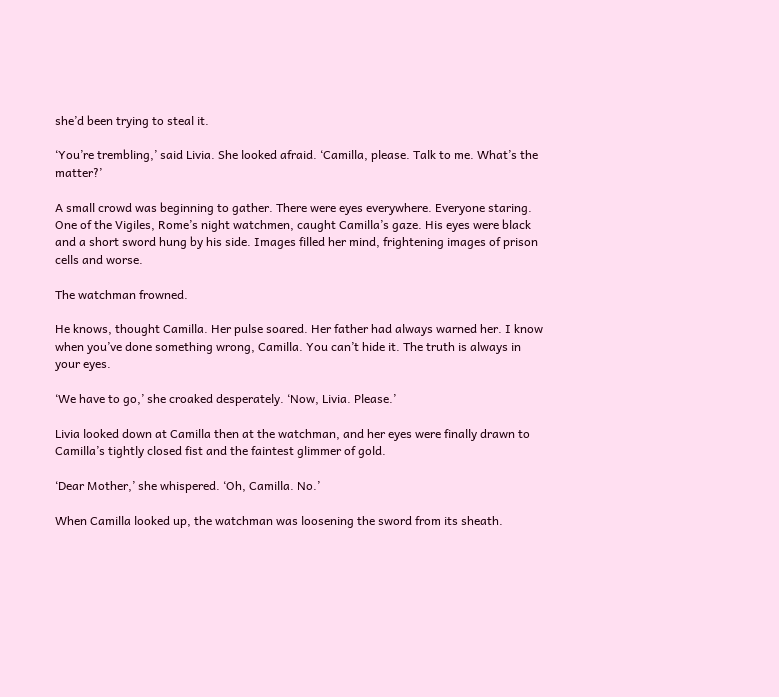she’d been trying to steal it.

‘You’re trembling,’ said Livia. She looked afraid. ‘Camilla, please. Talk to me. What’s the matter?’

A small crowd was beginning to gather. There were eyes everywhere. Everyone staring. One of the Vigiles, Rome’s night watchmen, caught Camilla’s gaze. His eyes were black and a short sword hung by his side. Images filled her mind, frightening images of prison cells and worse.

The watchman frowned.

He knows, thought Camilla. Her pulse soared. Her father had always warned her. I know when you’ve done something wrong, Camilla. You can’t hide it. The truth is always in your eyes.

‘We have to go,’ she croaked desperately. ‘Now, Livia. Please.’

Livia looked down at Camilla then at the watchman, and her eyes were finally drawn to Camilla’s tightly closed fist and the faintest glimmer of gold.

‘Dear Mother,’ she whispered. ‘Oh, Camilla. No.’

When Camilla looked up, the watchman was loosening the sword from its sheath.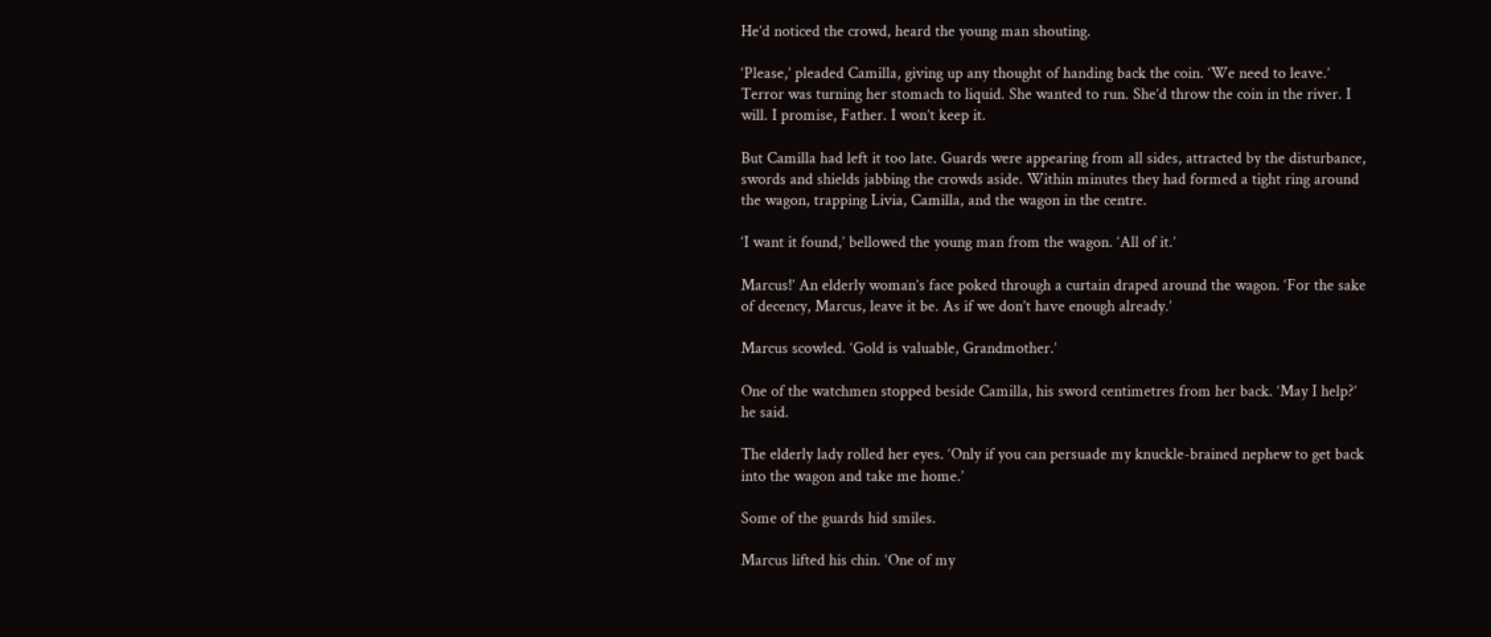He’d noticed the crowd, heard the young man shouting.

‘Please,’ pleaded Camilla, giving up any thought of handing back the coin. ‘We need to leave.’ Terror was turning her stomach to liquid. She wanted to run. She’d throw the coin in the river. I will. I promise, Father. I won’t keep it.

But Camilla had left it too late. Guards were appearing from all sides, attracted by the disturbance, swords and shields jabbing the crowds aside. Within minutes they had formed a tight ring around the wagon, trapping Livia, Camilla, and the wagon in the centre.

‘I want it found,’ bellowed the young man from the wagon. ‘All of it.’

Marcus!’ An elderly woman’s face poked through a curtain draped around the wagon. ‘For the sake of decency, Marcus, leave it be. As if we don’t have enough already.’

Marcus scowled. ‘Gold is valuable, Grandmother.’

One of the watchmen stopped beside Camilla, his sword centimetres from her back. ‘May I help?’ he said.

The elderly lady rolled her eyes. ‘Only if you can persuade my knuckle-brained nephew to get back into the wagon and take me home.’

Some of the guards hid smiles.

Marcus lifted his chin. ‘One of my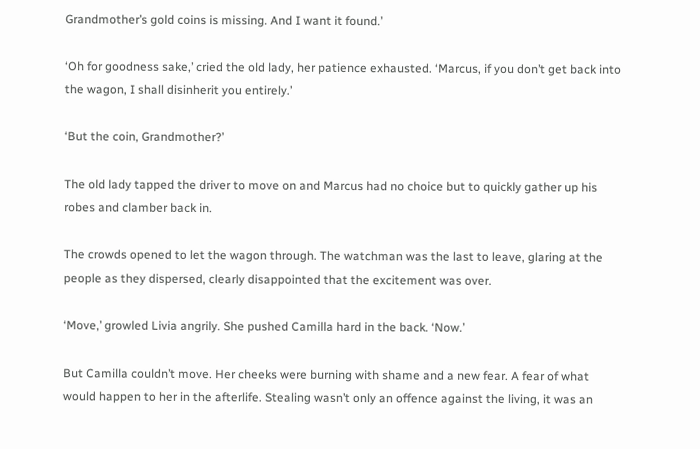Grandmother’s gold coins is missing. And I want it found.’

‘Oh for goodness sake,’ cried the old lady, her patience exhausted. ‘Marcus, if you don’t get back into the wagon, I shall disinherit you entirely.’

‘But the coin, Grandmother?’

The old lady tapped the driver to move on and Marcus had no choice but to quickly gather up his robes and clamber back in.

The crowds opened to let the wagon through. The watchman was the last to leave, glaring at the people as they dispersed, clearly disappointed that the excitement was over.

‘Move,’ growled Livia angrily. She pushed Camilla hard in the back. ‘Now.’

But Camilla couldn’t move. Her cheeks were burning with shame and a new fear. A fear of what would happen to her in the afterlife. Stealing wasn’t only an offence against the living, it was an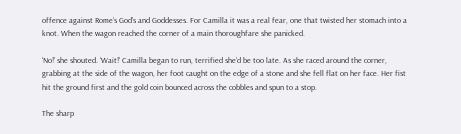offence against Rome’s God’s and Goddesses. For Camilla it was a real fear, one that twisted her stomach into a knot. When the wagon reached the corner of a main thoroughfare she panicked.

‘No!’ she shouted. ‘Wait!’ Camilla began to run, terrified she’d be too late. As she raced around the corner, grabbing at the side of the wagon, her foot caught on the edge of a stone and she fell flat on her face. Her fist hit the ground first and the gold coin bounced across the cobbles and spun to a stop.

The sharp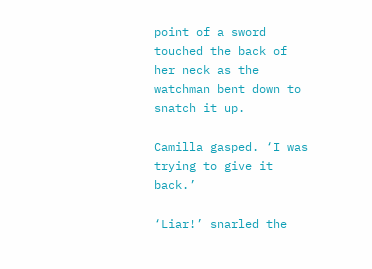point of a sword touched the back of her neck as the watchman bent down to snatch it up.

Camilla gasped. ‘I was trying to give it back.’

‘Liar!’ snarled the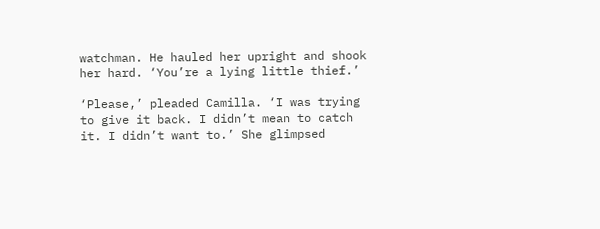watchman. He hauled her upright and shook her hard. ‘You’re a lying little thief.’

‘Please,’ pleaded Camilla. ‘I was trying to give it back. I didn’t mean to catch it. I didn’t want to.’ She glimpsed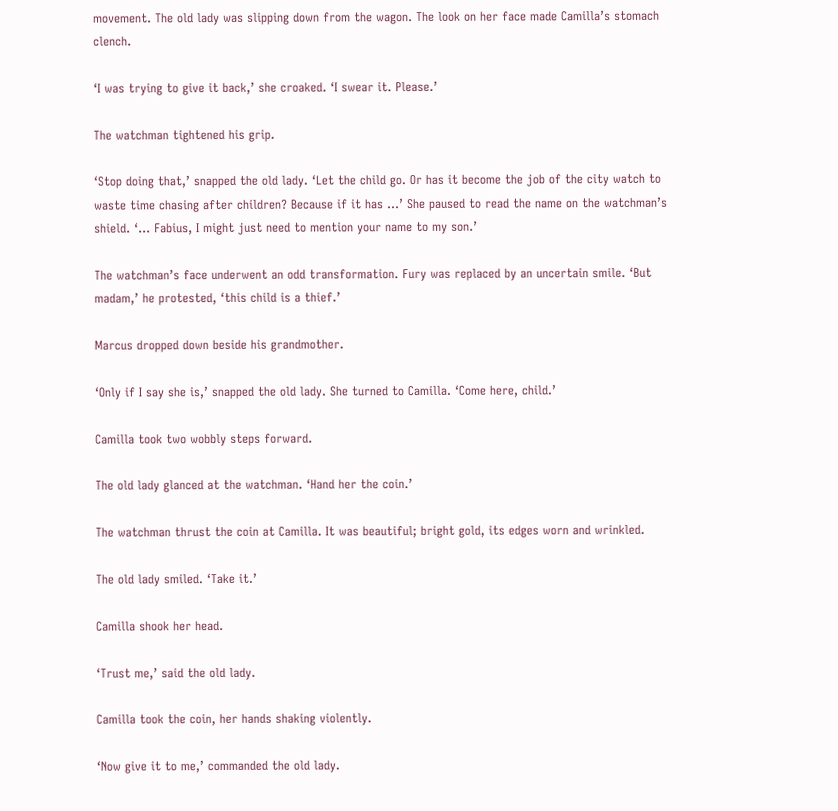movement. The old lady was slipping down from the wagon. The look on her face made Camilla’s stomach clench.

‘I was trying to give it back,’ she croaked. ‘I swear it. Please.’

The watchman tightened his grip.

‘Stop doing that,’ snapped the old lady. ‘Let the child go. Or has it become the job of the city watch to waste time chasing after children? Because if it has …’ She paused to read the name on the watchman’s shield. ‘… Fabius, I might just need to mention your name to my son.’

The watchman’s face underwent an odd transformation. Fury was replaced by an uncertain smile. ‘But madam,’ he protested, ‘this child is a thief.’

Marcus dropped down beside his grandmother.

‘Only if I say she is,’ snapped the old lady. She turned to Camilla. ‘Come here, child.’

Camilla took two wobbly steps forward.

The old lady glanced at the watchman. ‘Hand her the coin.’

The watchman thrust the coin at Camilla. It was beautiful; bright gold, its edges worn and wrinkled.

The old lady smiled. ‘Take it.’

Camilla shook her head.

‘Trust me,’ said the old lady.

Camilla took the coin, her hands shaking violently.

‘Now give it to me,’ commanded the old lady.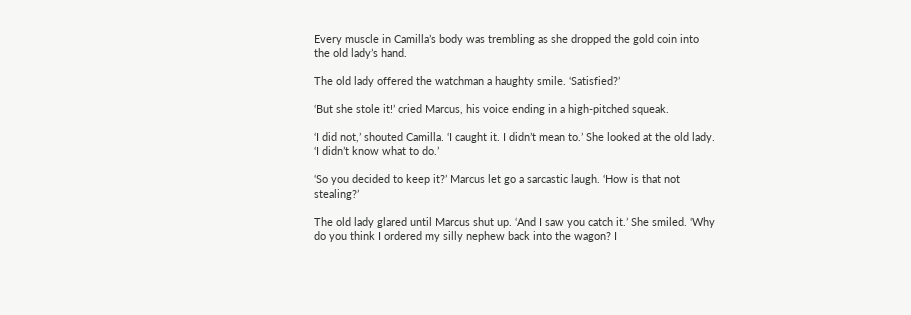Every muscle in Camilla’s body was trembling as she dropped the gold coin into the old lady’s hand.

The old lady offered the watchman a haughty smile. ‘Satisfied?’

‘But she stole it!’ cried Marcus, his voice ending in a high-pitched squeak.

‘I did not,’ shouted Camilla. ‘I caught it. I didn’t mean to.’ She looked at the old lady. ‘I didn’t know what to do.’

‘So you decided to keep it?’ Marcus let go a sarcastic laugh. ‘How is that not stealing?’

The old lady glared until Marcus shut up. ‘And I saw you catch it.’ She smiled. ‘Why do you think I ordered my silly nephew back into the wagon? I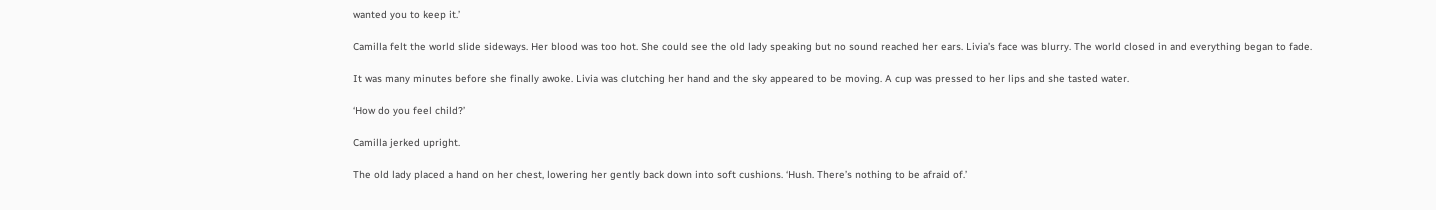wanted you to keep it.’

Camilla felt the world slide sideways. Her blood was too hot. She could see the old lady speaking but no sound reached her ears. Livia’s face was blurry. The world closed in and everything began to fade.

It was many minutes before she finally awoke. Livia was clutching her hand and the sky appeared to be moving. A cup was pressed to her lips and she tasted water.

‘How do you feel child?’

Camilla jerked upright.

The old lady placed a hand on her chest, lowering her gently back down into soft cushions. ‘Hush. There’s nothing to be afraid of.’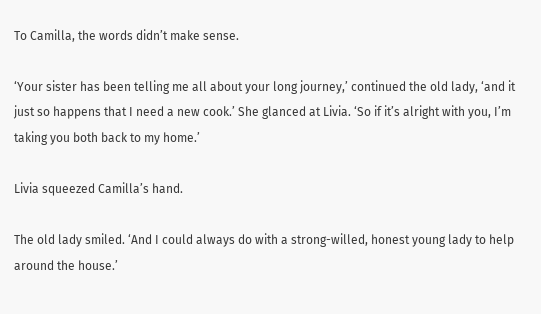To Camilla, the words didn’t make sense.

‘Your sister has been telling me all about your long journey,’ continued the old lady, ‘and it just so happens that I need a new cook.’ She glanced at Livia. ‘So if it’s alright with you, I’m taking you both back to my home.’

Livia squeezed Camilla’s hand.

The old lady smiled. ‘And I could always do with a strong-willed, honest young lady to help around the house.’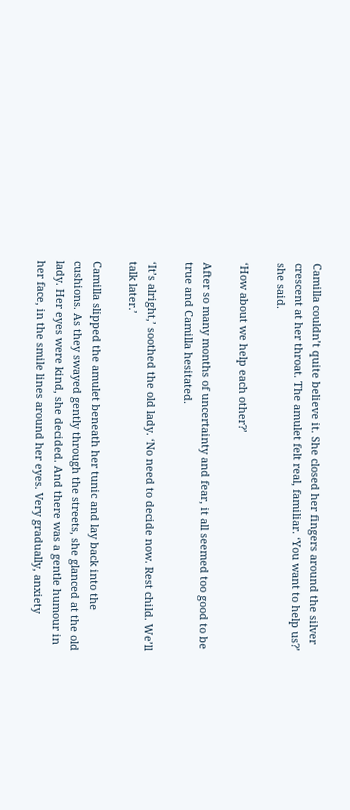Camilla couldn’t quite believe it. She closed her fingers around the silver crescent at her throat. The amulet felt real, familiar. ‘You want to help us?’ she said.

‘How about we help each other?’

After so many months of uncertainty and fear, it all seemed too good to be true and Camilla hesitated.

‘It’s alright,’ soothed the old lady. ‘No need to decide now. Rest child. We’ll talk later.’

Camilla slipped the amulet beneath her tunic and lay back into the cushions. As they swayed gently through the streets, she glanced at the old lady. Her eyes were kind, she decided. And there was a gentle humour in her face, in the smile lines around her eyes. Very gradually, anxiety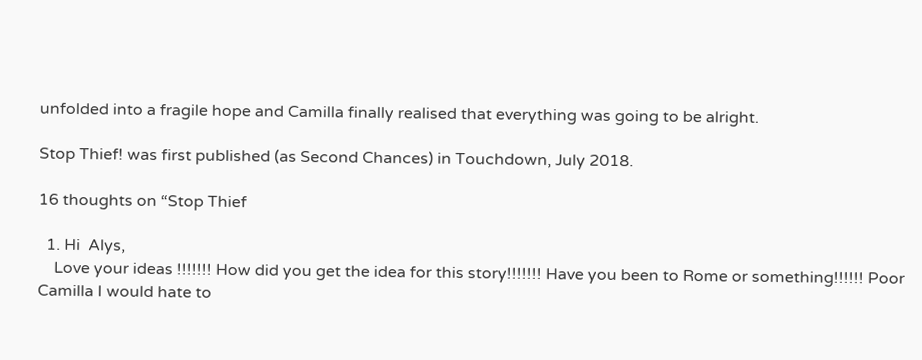unfolded into a fragile hope and Camilla finally realised that everything was going to be alright.

Stop Thief! was first published (as Second Chances) in Touchdown, July 2018.

16 thoughts on “Stop Thief

  1. Hi  Alys,
    Love your ideas !!!!!!! How did you get the idea for this story!!!!!!! Have you been to Rome or something!!!!!! Poor Camilla I would hate to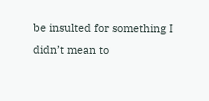be insulted for something I didn’t mean to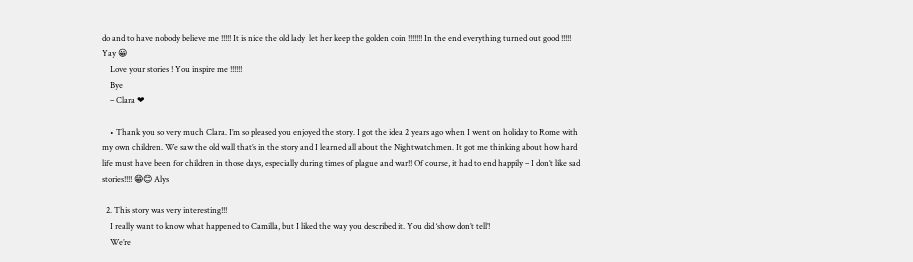do and to have nobody believe me !!!!! It is nice the old lady  let her keep the golden coin !!!!!!! In the end everything turned out good !!!!! Yay 😀
    Love your stories ! You inspire me !!!!!!
    Bye
    – Clara ❤

    • Thank you so very much Clara. I’m so pleased you enjoyed the story. I got the idea 2 years ago when I went on holiday to Rome with my own children. We saw the old wall that’s in the story and I learned all about the Nightwatchmen. It got me thinking about how hard life must have been for children in those days, especially during times of plague and war!! Of course, it had to end happily – I don’t like sad stories!!!! 😁😊 Alys

  2. This story was very interesting!!!
    I really want to know what happened to Camilla, but I liked the way you described it. You did ‘show don’t tell’!
    We’re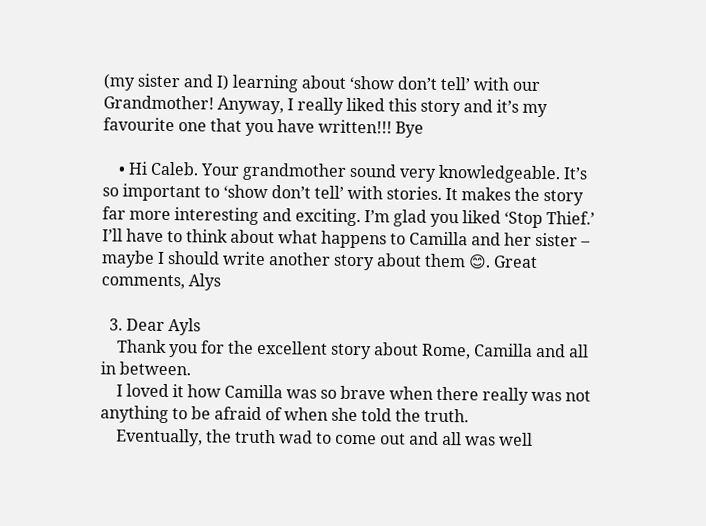(my sister and I) learning about ‘show don’t tell’ with our Grandmother! Anyway, I really liked this story and it’s my favourite one that you have written!!! Bye

    • Hi Caleb. Your grandmother sound very knowledgeable. It’s so important to ‘show don’t tell’ with stories. It makes the story far more interesting and exciting. I’m glad you liked ‘Stop Thief.’ I’ll have to think about what happens to Camilla and her sister – maybe I should write another story about them 😊. Great comments, Alys

  3. Dear Ayls
    Thank you for the excellent story about Rome, Camilla and all in between.
    I loved it how Camilla was so brave when there really was not anything to be afraid of when she told the truth.
    Eventually, the truth wad to come out and all was well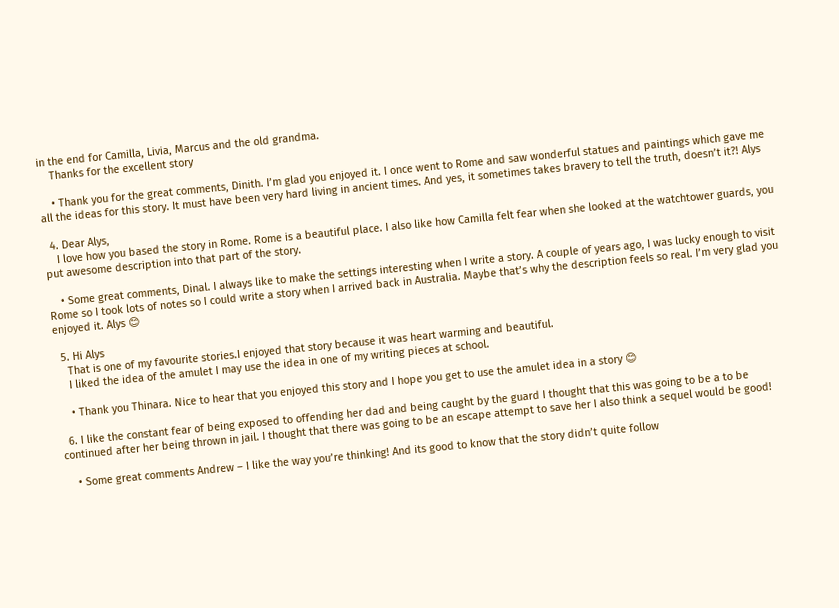in the end for Camilla, Livia, Marcus and the old grandma.
    Thanks for the excellent story

    • Thank you for the great comments, Dinith. I’m glad you enjoyed it. I once went to Rome and saw wonderful statues and paintings which gave me all the ideas for this story. It must have been very hard living in ancient times. And yes, it sometimes takes bravery to tell the truth, doesn’t it?! Alys

  4. Dear Alys,
    I love how you based the story in Rome. Rome is a beautiful place. I also like how Camilla felt fear when she looked at the watchtower guards, you put awesome description into that part of the story.

    • Some great comments, Dinal. I always like to make the settings interesting when I write a story. A couple of years ago, I was lucky enough to visit Rome so I took lots of notes so I could write a story when I arrived back in Australia. Maybe that’s why the description feels so real. I’m very glad you enjoyed it. Alys 😊

  5. Hi Alys
    That is one of my favourite stories.I enjoyed that story because it was heart warming and beautiful.
    I liked the idea of the amulet I may use the idea in one of my writing pieces at school.

    • Thank you Thinara. Nice to hear that you enjoyed this story and I hope you get to use the amulet idea in a story 😊

  6. I like the constant fear of being exposed to offending her dad and being caught by the guard I thought that this was going to be a to be continued after her being thrown in jail. I thought that there was going to be an escape attempt to save her I also think a sequel would be good!

    • Some great comments Andrew – I like the way you’re thinking! And its good to know that the story didn’t quite follow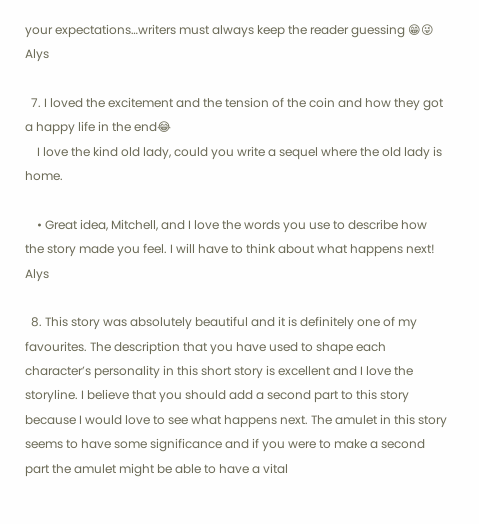your expectations…writers must always keep the reader guessing 😁😜 Alys

  7. I loved the excitement and the tension of the coin and how they got a happy life in the end😂
    I love the kind old lady, could you write a sequel where the old lady is home.

    • Great idea, Mitchell, and I love the words you use to describe how the story made you feel. I will have to think about what happens next! Alys

  8. This story was absolutely beautiful and it is definitely one of my favourites. The description that you have used to shape each character’s personality in this short story is excellent and I love the storyline. I believe that you should add a second part to this story because I would love to see what happens next. The amulet in this story seems to have some significance and if you were to make a second part the amulet might be able to have a vital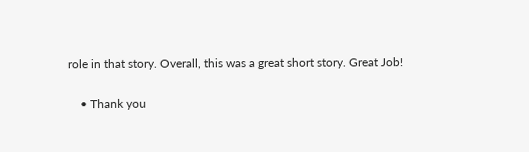role in that story. Overall, this was a great short story. Great Job!

    • Thank you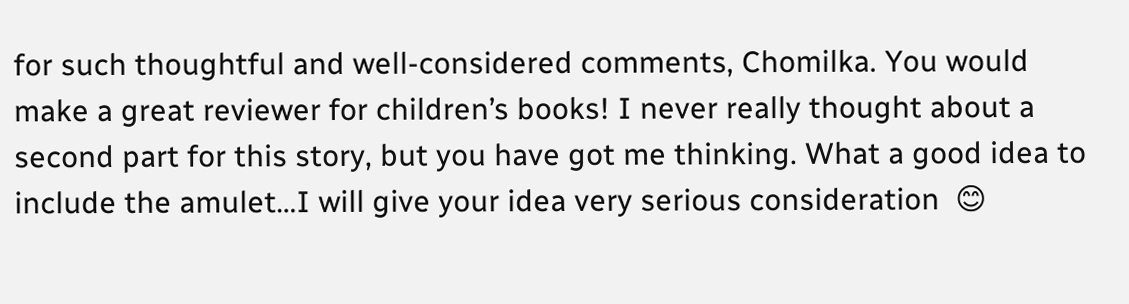for such thoughtful and well-considered comments, Chomilka. You would make a great reviewer for children’s books! I never really thought about a second part for this story, but you have got me thinking. What a good idea to include the amulet…I will give your idea very serious consideration  😊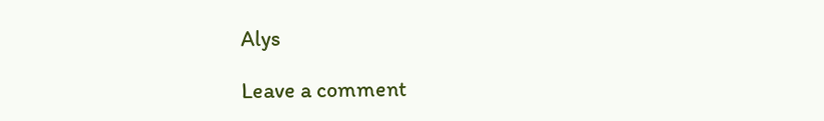Alys

Leave a comment